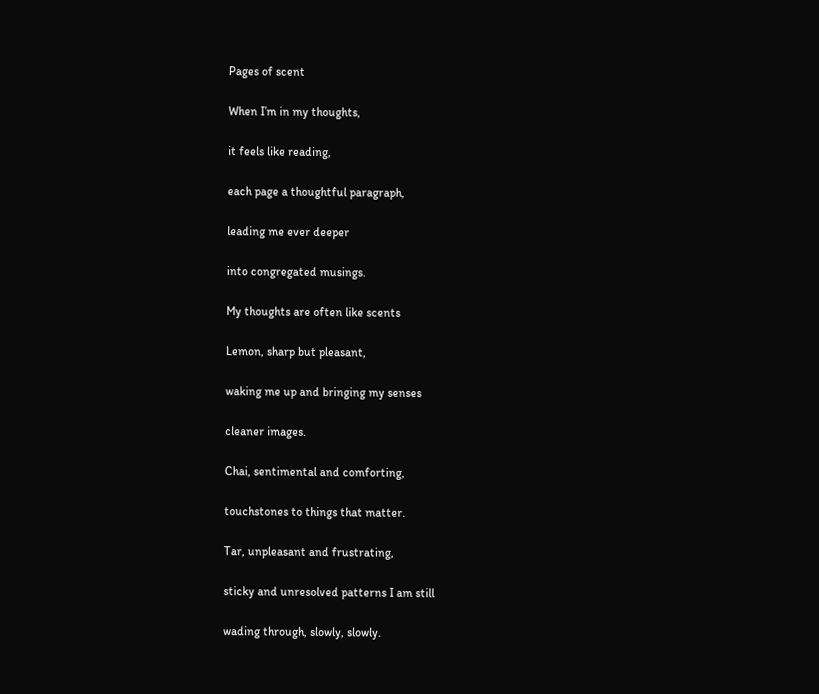Pages of scent

When I’m in my thoughts,

it feels like reading,

each page a thoughtful paragraph,

leading me ever deeper

into congregated musings.

My thoughts are often like scents

Lemon, sharp but pleasant,

waking me up and bringing my senses

cleaner images.

Chai, sentimental and comforting,

touchstones to things that matter.

Tar, unpleasant and frustrating,

sticky and unresolved patterns I am still

wading through, slowly, slowly.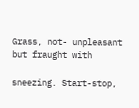Grass, not- unpleasant but fraught with

sneezing. Start-stop,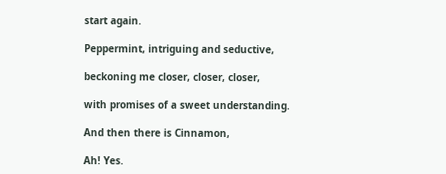start again.

Peppermint, intriguing and seductive,

beckoning me closer, closer, closer,

with promises of a sweet understanding.

And then there is Cinnamon,

Ah! Yes.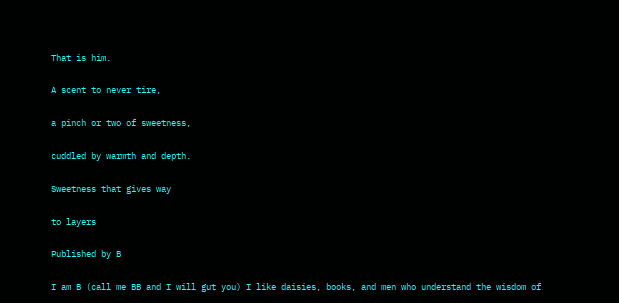That is him.

A scent to never tire,

a pinch or two of sweetness,

cuddled by warmth and depth.

Sweetness that gives way

to layers

Published by B

I am B (call me BB and I will gut you) I like daisies, books, and men who understand the wisdom of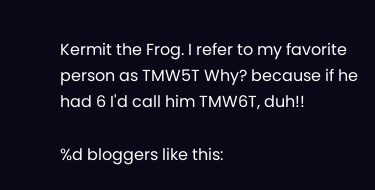Kermit the Frog. I refer to my favorite person as TMW5T Why? because if he had 6 I'd call him TMW6T, duh!!

%d bloggers like this: